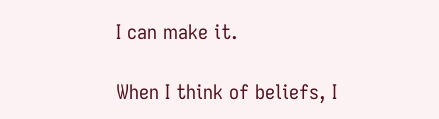I can make it.

When I think of beliefs, I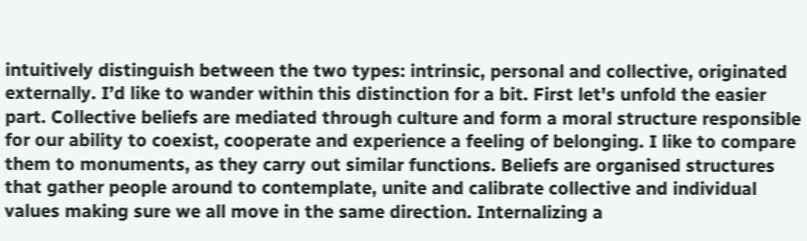intuitively distinguish between the two types: intrinsic, personal and collective, originated externally. I’d like to wander within this distinction for a bit. First let's unfold the easier part. Collective beliefs are mediated through culture and form a moral structure responsible for our ability to coexist, cooperate and experience a feeling of belonging. I like to compare them to monuments, as they carry out similar functions. Beliefs are organised structures that gather people around to contemplate, unite and calibrate collective and individual values making sure we all move in the same direction. Internalizing a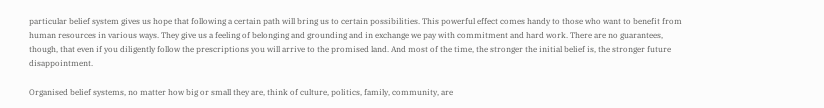particular belief system gives us hope that following a certain path will bring us to certain possibilities. This powerful effect comes handy to those who want to benefit from human resources in various ways. They give us a feeling of belonging and grounding and in exchange we pay with commitment and hard work. There are no guarantees, though, that even if you diligently follow the prescriptions you will arrive to the promised land. And most of the time, the stronger the initial belief is, the stronger future disappointment.

Organised belief systems, no matter how big or small they are, think of culture, politics, family, community, are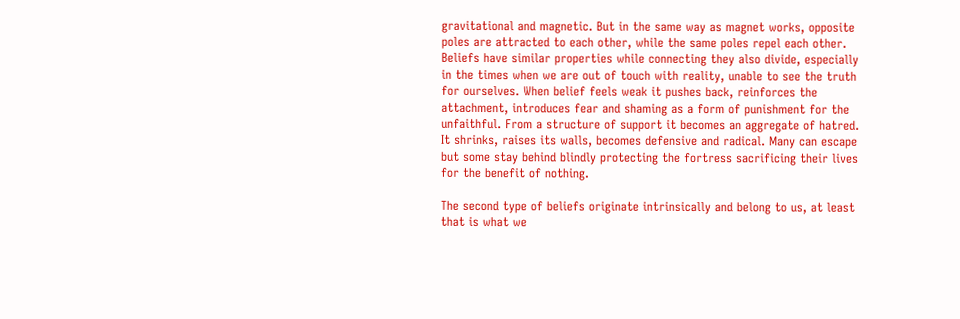gravitational and magnetic. But in the same way as magnet works, opposite poles are attracted to each other, while the same poles repel each other. Beliefs have similar properties while connecting they also divide, especially in the times when we are out of touch with reality, unable to see the truth for ourselves. When belief feels weak it pushes back, reinforces the attachment, introduces fear and shaming as a form of punishment for the unfaithful. From a structure of support it becomes an aggregate of hatred. It shrinks, raises its walls, becomes defensive and radical. Many can escape but some stay behind blindly protecting the fortress sacrificing their lives for the benefit of nothing.

The second type of beliefs originate intrinsically and belong to us, at least that is what we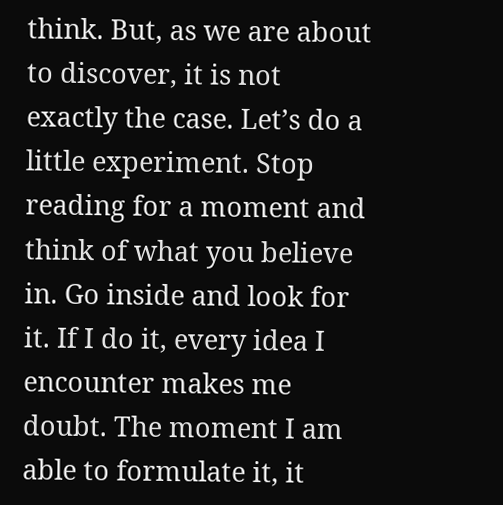think. But, as we are about to discover, it is not exactly the case. Let’s do a little experiment. Stop reading for a moment and think of what you believe in. Go inside and look for it. If I do it, every idea I encounter makes me doubt. The moment I am able to formulate it, it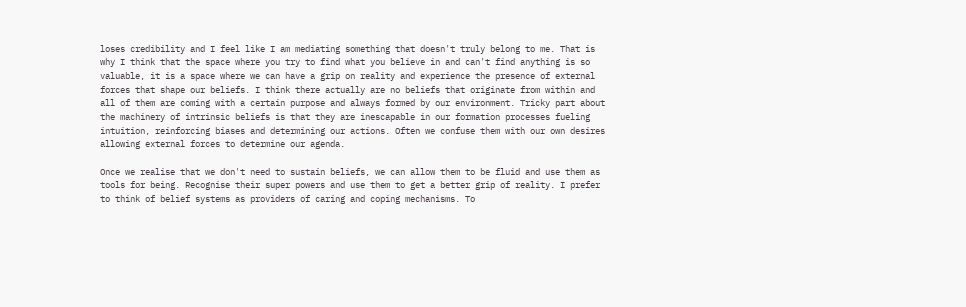loses credibility and I feel like I am mediating something that doesn't truly belong to me. That is why I think that the space where you try to find what you believe in and can't find anything is so valuable, it is a space where we can have a grip on reality and experience the presence of external forces that shape our beliefs. I think there actually are no beliefs that originate from within and all of them are coming with a certain purpose and always formed by our environment. Tricky part about the machinery of intrinsic beliefs is that they are inescapable in our formation processes fueling intuition, reinforcing biases and determining our actions. Often we confuse them with our own desires allowing external forces to determine our agenda.

Once we realise that we don't need to sustain beliefs, we can allow them to be fluid and use them as tools for being. Recognise their super powers and use them to get a better grip of reality. I prefer to think of belief systems as providers of caring and coping mechanisms. To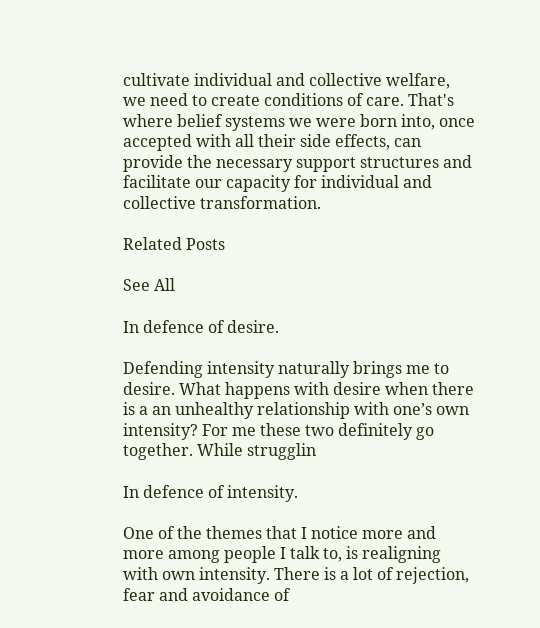cultivate individual and collective welfare, we need to create conditions of care. That's where belief systems we were born into, once accepted with all their side effects, can provide the necessary support structures and facilitate our capacity for individual and collective transformation.

Related Posts

See All

In defence of desire.

Defending intensity naturally brings me to desire. What happens with desire when there is a an unhealthy relationship with one’s own intensity? For me these two definitely go together. While strugglin

In defence of intensity.

One of the themes that I notice more and more among people I talk to, is realigning with own intensity. There is a lot of rejection, fear and avoidance of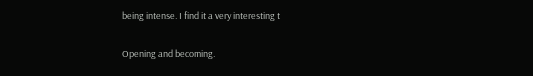being intense. I find it a very interesting t

Opening and becoming.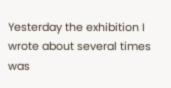Yesterday the exhibition I wrote about several times was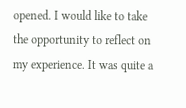opened. I would like to take the opportunity to reflect on my experience. It was quite a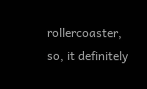rollercoaster, so, it definitely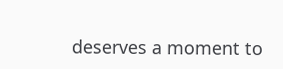deserves a moment to